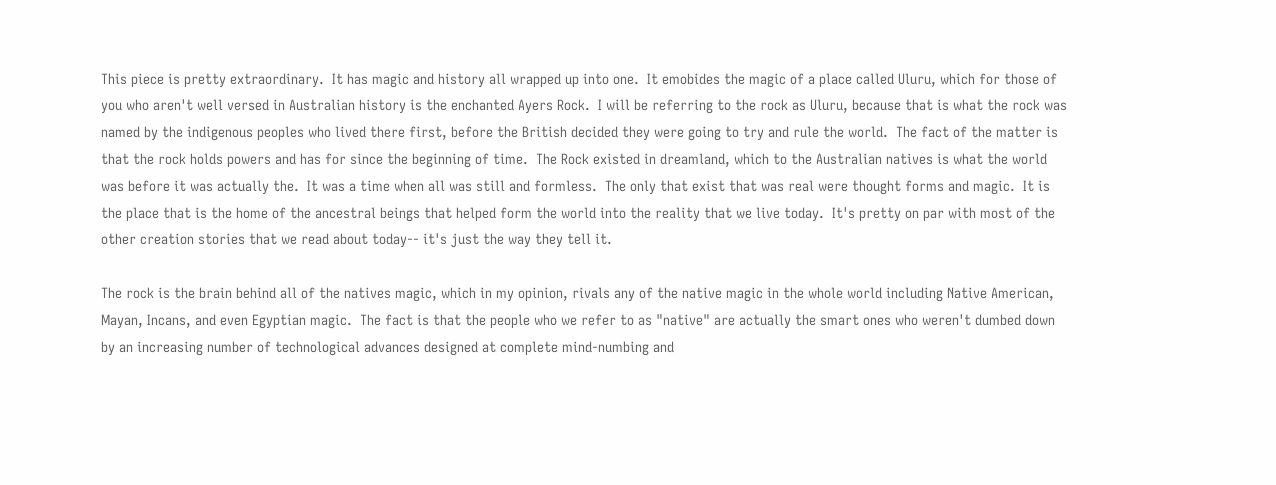This piece is pretty extraordinary.  It has magic and history all wrapped up into one.  It emobides the magic of a place called Uluru, which for those of you who aren't well versed in Australian history is the enchanted Ayers Rock.  I will be referring to the rock as Uluru, because that is what the rock was named by the indigenous peoples who lived there first, before the British decided they were going to try and rule the world.  The fact of the matter is that the rock holds powers and has for since the beginning of time.  The Rock existed in dreamland, which to the Australian natives is what the world was before it was actually the.  It was a time when all was still and formless.  The only that exist that was real were thought forms and magic.  It is the place that is the home of the ancestral beings that helped form the world into the reality that we live today.  It's pretty on par with most of the other creation stories that we read about today-- it's just the way they tell it.

The rock is the brain behind all of the natives magic, which in my opinion, rivals any of the native magic in the whole world including Native American, Mayan, Incans, and even Egyptian magic.  The fact is that the people who we refer to as "native" are actually the smart ones who weren't dumbed down by an increasing number of technological advances designed at complete mind-numbing and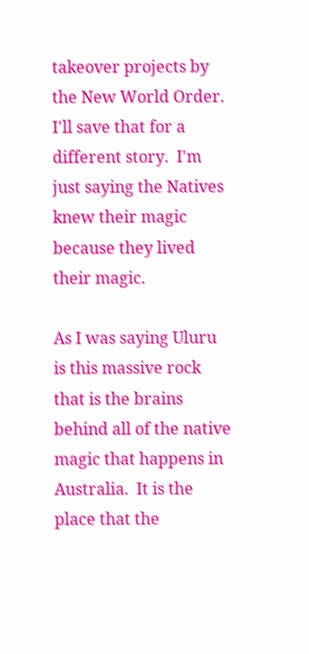takeover projects by the New World Order.  I'll save that for a different story.  I'm just saying the Natives knew their magic because they lived their magic.

As I was saying Uluru is this massive rock that is the brains behind all of the native magic that happens in Australia.  It is the place that the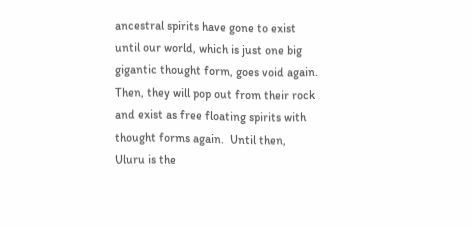ancestral spirits have gone to exist until our world, which is just one big gigantic thought form, goes void again.  Then, they will pop out from their rock and exist as free floating spirits with thought forms again.  Until then, Uluru is the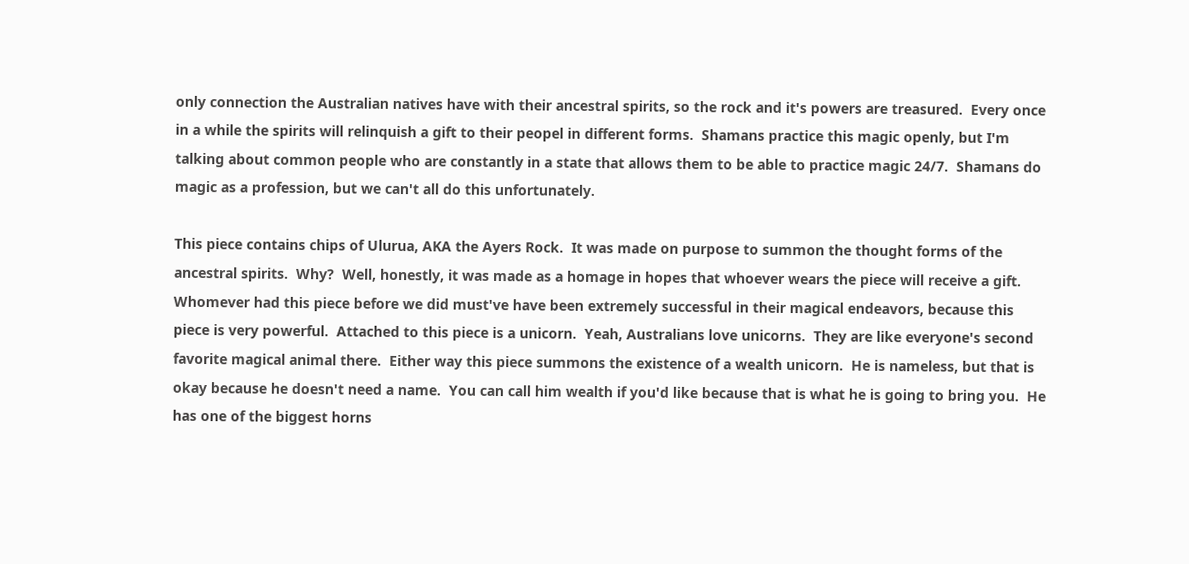only connection the Australian natives have with their ancestral spirits, so the rock and it's powers are treasured.  Every once in a while the spirits will relinquish a gift to their peopel in different forms.  Shamans practice this magic openly, but I'm talking about common people who are constantly in a state that allows them to be able to practice magic 24/7.  Shamans do magic as a profession, but we can't all do this unfortunately.

This piece contains chips of Ulurua, AKA the Ayers Rock.  It was made on purpose to summon the thought forms of the ancestral spirits.  Why?  Well, honestly, it was made as a homage in hopes that whoever wears the piece will receive a gift.  Whomever had this piece before we did must've have been extremely successful in their magical endeavors, because this piece is very powerful.  Attached to this piece is a unicorn.  Yeah, Australians love unicorns.  They are like everyone's second favorite magical animal there.  Either way this piece summons the existence of a wealth unicorn.  He is nameless, but that is okay because he doesn't need a name.  You can call him wealth if you'd like because that is what he is going to bring you.  He has one of the biggest horns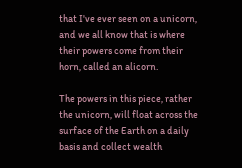that I've ever seen on a unicorn, and we all know that is where their powers come from their horn, called an alicorn.

The powers in this piece, rather the unicorn, will float across the surface of the Earth on a daily basis and collect wealth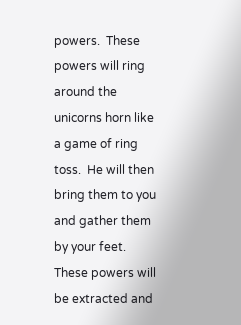powers.  These powers will ring around the unicorns horn like a game of ring toss.  He will then bring them to you and gather them by your feet.  These powers will be extracted and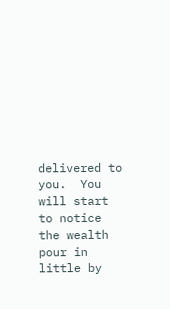delivered to you.  You will start to notice the wealth pour in little by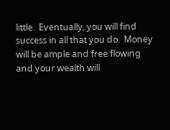little.  Eventually, you will find success in all that you do.  Money will be ample and free flowing and your wealth will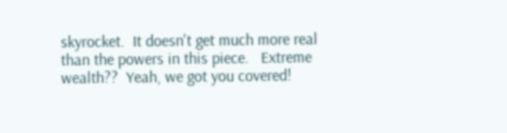skyrocket.  It doesn't get much more real than the powers in this piece.   Extreme wealth??  Yeah, we got you covered!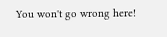You won't go wrong here!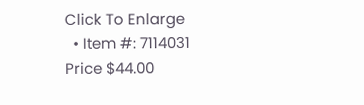Click To Enlarge
  • Item #: 7114031
Price $44.00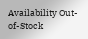Availability Out-of-Stock